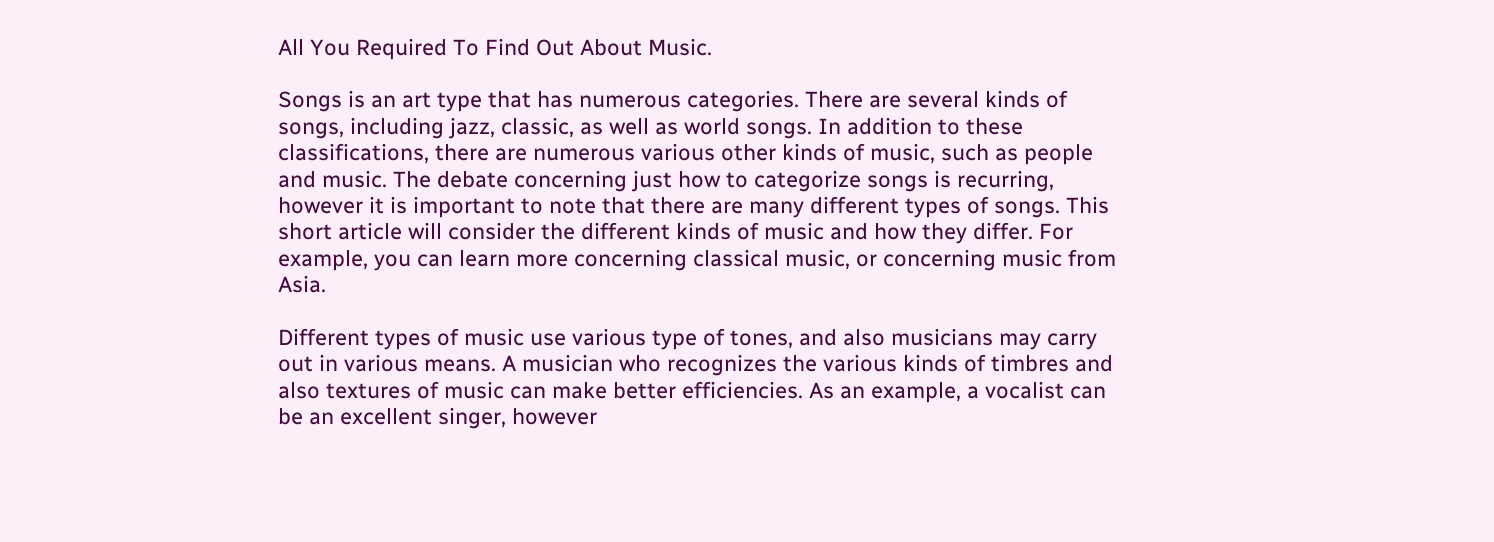All You Required To Find Out About Music.

Songs is an art type that has numerous categories. There are several kinds of songs, including jazz, classic, as well as world songs. In addition to these classifications, there are numerous various other kinds of music, such as people and music. The debate concerning just how to categorize songs is recurring, however it is important to note that there are many different types of songs. This short article will consider the different kinds of music and how they differ. For example, you can learn more concerning classical music, or concerning music from Asia.

Different types of music use various type of tones, and also musicians may carry out in various means. A musician who recognizes the various kinds of timbres and also textures of music can make better efficiencies. As an example, a vocalist can be an excellent singer, however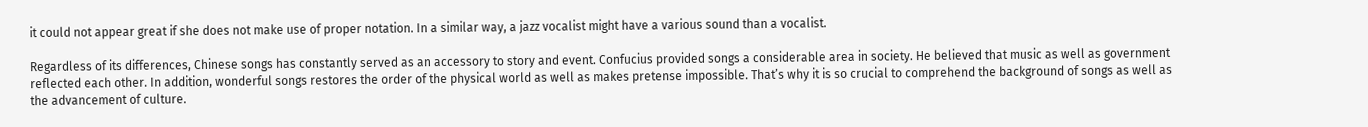it could not appear great if she does not make use of proper notation. In a similar way, a jazz vocalist might have a various sound than a vocalist.

Regardless of its differences, Chinese songs has constantly served as an accessory to story and event. Confucius provided songs a considerable area in society. He believed that music as well as government reflected each other. In addition, wonderful songs restores the order of the physical world as well as makes pretense impossible. That’s why it is so crucial to comprehend the background of songs as well as the advancement of culture.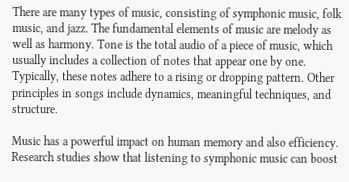There are many types of music, consisting of symphonic music, folk music, and jazz. The fundamental elements of music are melody as well as harmony. Tone is the total audio of a piece of music, which usually includes a collection of notes that appear one by one. Typically, these notes adhere to a rising or dropping pattern. Other principles in songs include dynamics, meaningful techniques, and structure.

Music has a powerful impact on human memory and also efficiency. Research studies show that listening to symphonic music can boost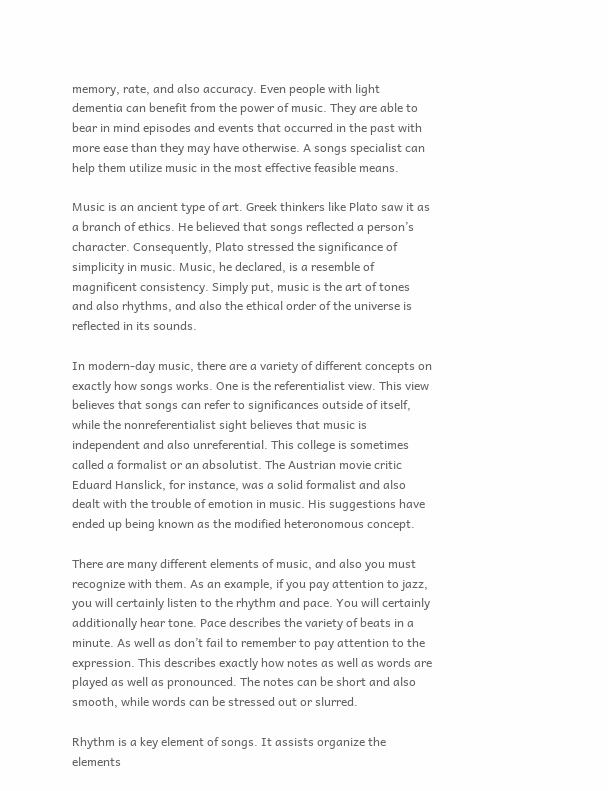memory, rate, and also accuracy. Even people with light dementia can benefit from the power of music. They are able to bear in mind episodes and events that occurred in the past with more ease than they may have otherwise. A songs specialist can help them utilize music in the most effective feasible means.

Music is an ancient type of art. Greek thinkers like Plato saw it as a branch of ethics. He believed that songs reflected a person’s character. Consequently, Plato stressed the significance of simplicity in music. Music, he declared, is a resemble of magnificent consistency. Simply put, music is the art of tones and also rhythms, and also the ethical order of the universe is reflected in its sounds.

In modern-day music, there are a variety of different concepts on exactly how songs works. One is the referentialist view. This view believes that songs can refer to significances outside of itself, while the nonreferentialist sight believes that music is independent and also unreferential. This college is sometimes called a formalist or an absolutist. The Austrian movie critic Eduard Hanslick, for instance, was a solid formalist and also dealt with the trouble of emotion in music. His suggestions have ended up being known as the modified heteronomous concept.

There are many different elements of music, and also you must recognize with them. As an example, if you pay attention to jazz, you will certainly listen to the rhythm and pace. You will certainly additionally hear tone. Pace describes the variety of beats in a minute. As well as don’t fail to remember to pay attention to the expression. This describes exactly how notes as well as words are played as well as pronounced. The notes can be short and also smooth, while words can be stressed out or slurred.

Rhythm is a key element of songs. It assists organize the elements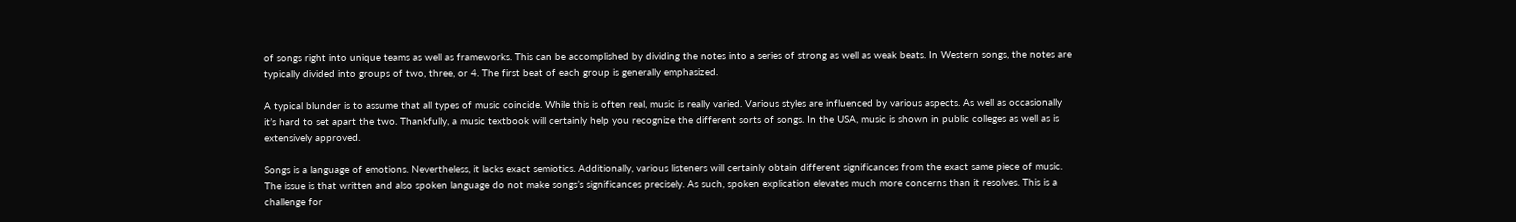of songs right into unique teams as well as frameworks. This can be accomplished by dividing the notes into a series of strong as well as weak beats. In Western songs, the notes are typically divided into groups of two, three, or 4. The first beat of each group is generally emphasized.

A typical blunder is to assume that all types of music coincide. While this is often real, music is really varied. Various styles are influenced by various aspects. As well as occasionally it’s hard to set apart the two. Thankfully, a music textbook will certainly help you recognize the different sorts of songs. In the USA, music is shown in public colleges as well as is extensively approved.

Songs is a language of emotions. Nevertheless, it lacks exact semiotics. Additionally, various listeners will certainly obtain different significances from the exact same piece of music. The issue is that written and also spoken language do not make songs’s significances precisely. As such, spoken explication elevates much more concerns than it resolves. This is a challenge for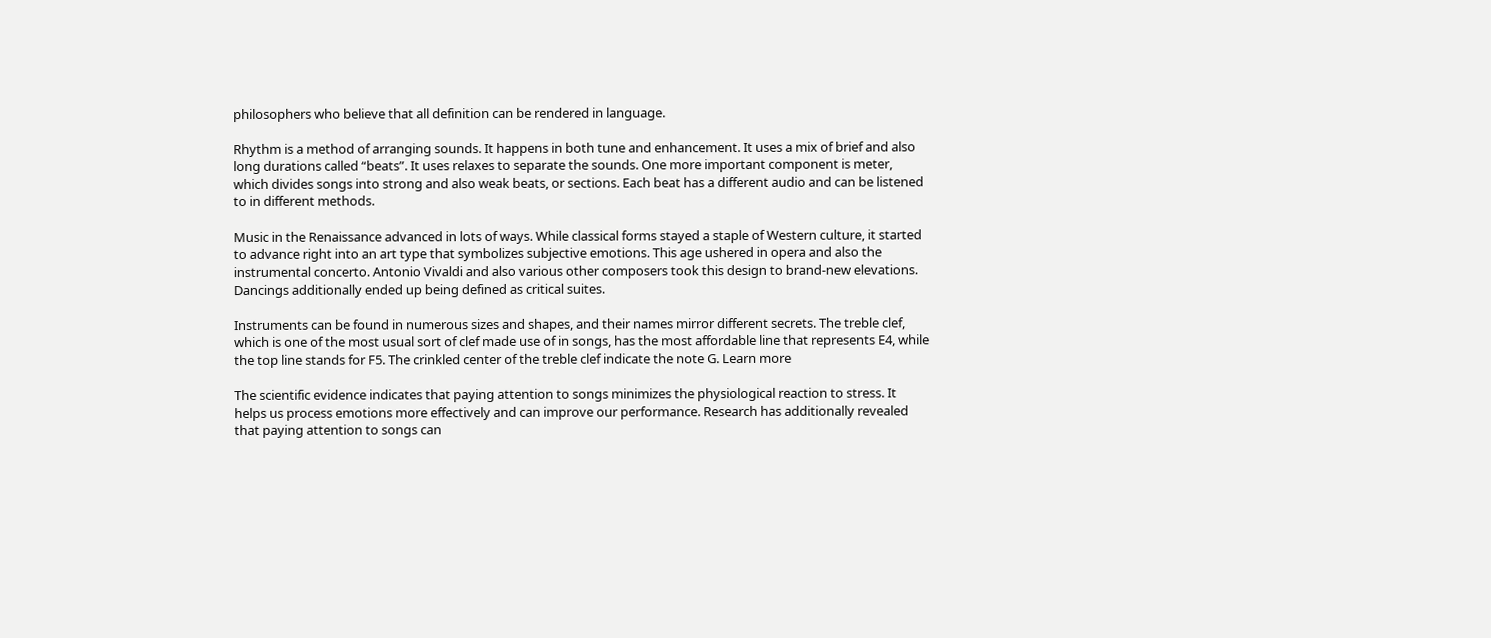philosophers who believe that all definition can be rendered in language.

Rhythm is a method of arranging sounds. It happens in both tune and enhancement. It uses a mix of brief and also long durations called “beats”. It uses relaxes to separate the sounds. One more important component is meter, which divides songs into strong and also weak beats, or sections. Each beat has a different audio and can be listened to in different methods.

Music in the Renaissance advanced in lots of ways. While classical forms stayed a staple of Western culture, it started to advance right into an art type that symbolizes subjective emotions. This age ushered in opera and also the instrumental concerto. Antonio Vivaldi and also various other composers took this design to brand-new elevations. Dancings additionally ended up being defined as critical suites.

Instruments can be found in numerous sizes and shapes, and their names mirror different secrets. The treble clef, which is one of the most usual sort of clef made use of in songs, has the most affordable line that represents E4, while the top line stands for F5. The crinkled center of the treble clef indicate the note G. Learn more

The scientific evidence indicates that paying attention to songs minimizes the physiological reaction to stress. It helps us process emotions more effectively and can improve our performance. Research has additionally revealed that paying attention to songs can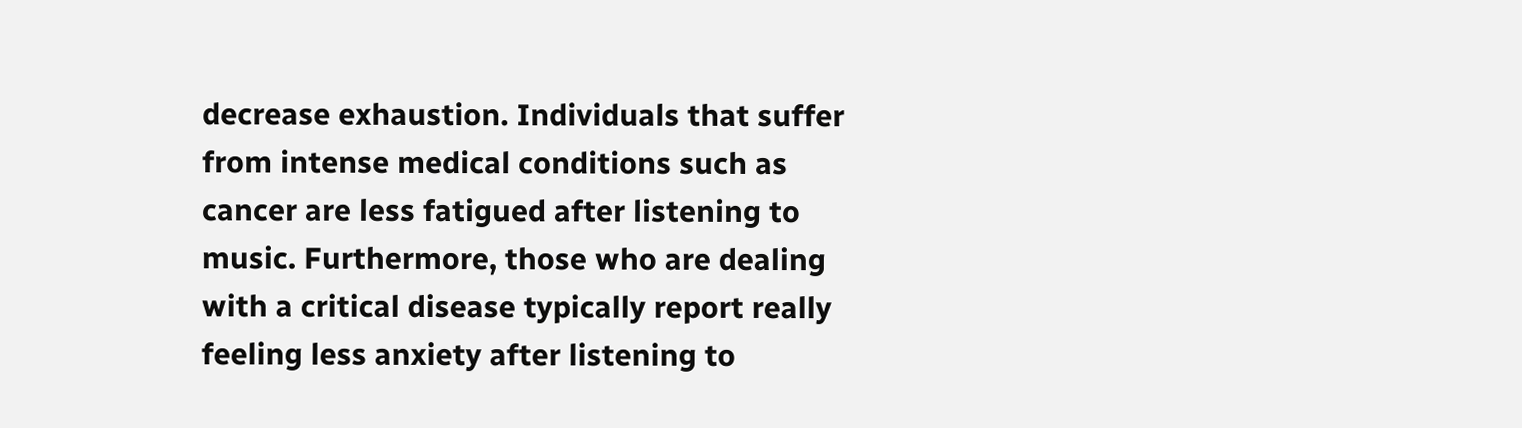decrease exhaustion. Individuals that suffer from intense medical conditions such as cancer are less fatigued after listening to music. Furthermore, those who are dealing with a critical disease typically report really feeling less anxiety after listening to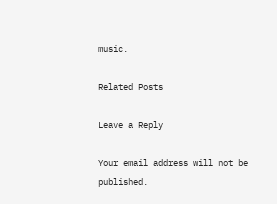music.

Related Posts

Leave a Reply

Your email address will not be published.